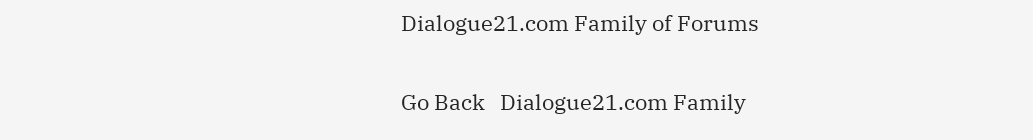Dialogue21.com Family of Forums

Go Back   Dialogue21.com Family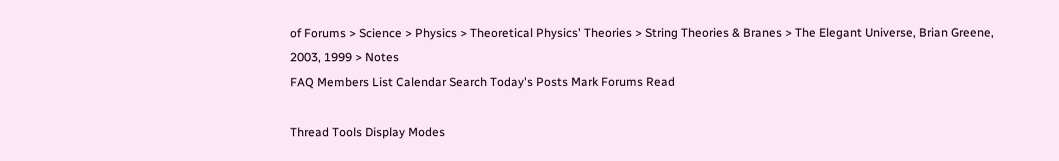of Forums > Science > Physics > Theoretical Physics' Theories > String Theories & Branes > The Elegant Universe, Brian Greene, 2003, 1999 > Notes
FAQ Members List Calendar Search Today's Posts Mark Forums Read

Thread Tools Display Modes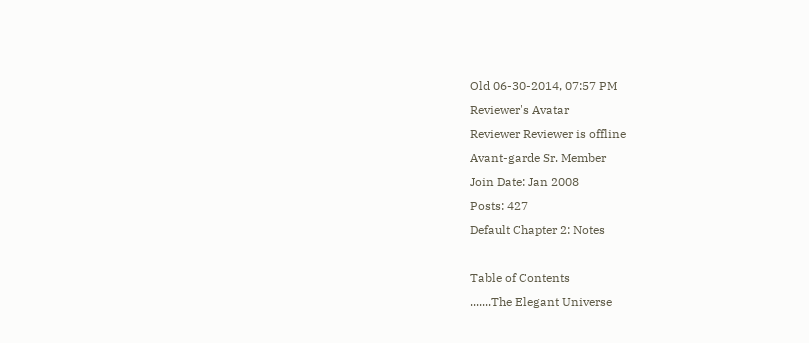Old 06-30-2014, 07:57 PM
Reviewer's Avatar
Reviewer Reviewer is offline
Avant-garde Sr. Member
Join Date: Jan 2008
Posts: 427
Default Chapter 2: Notes

Table of Contents
.......The Elegant Universe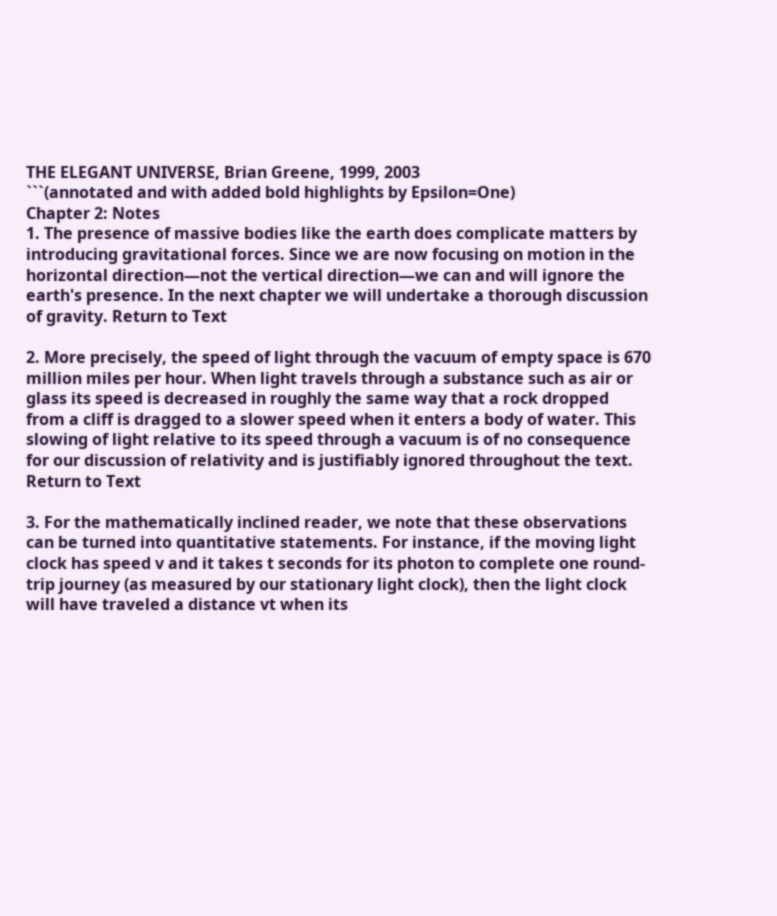THE ELEGANT UNIVERSE, Brian Greene, 1999, 2003
```(annotated and with added bold highlights by Epsilon=One)
Chapter 2: Notes
1. The presence of massive bodies like the earth does complicate matters by introducing gravitational forces. Since we are now focusing on motion in the horizontal direction—not the vertical direction—we can and will ignore the earth's presence. In the next chapter we will undertake a thorough discussion of gravity. Return to Text

2. More precisely, the speed of light through the vacuum of empty space is 670 million miles per hour. When light travels through a substance such as air or glass its speed is decreased in roughly the same way that a rock dropped from a cliff is dragged to a slower speed when it enters a body of water. This slowing of light relative to its speed through a vacuum is of no consequence for our discussion of relativity and is justifiably ignored throughout the text. Return to Text

3. For the mathematically inclined reader, we note that these observations can be turned into quantitative statements. For instance, if the moving light clock has speed v and it takes t seconds for its photon to complete one round-trip journey (as measured by our stationary light clock), then the light clock will have traveled a distance vt when its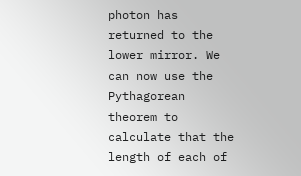photon has returned to the lower mirror. We can now use the Pythagorean theorem to calculate that the length of each of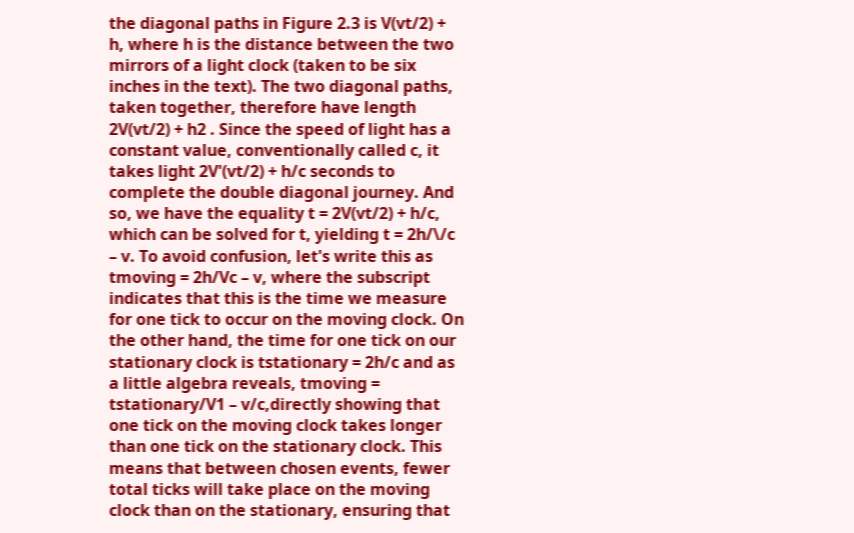the diagonal paths in Figure 2.3 is V(vt/2) + h, where h is the distance between the two mirrors of a light clock (taken to be six inches in the text). The two diagonal paths, taken together, therefore have length 2V(vt/2) + h2 . Since the speed of light has a constant value, conventionally called c, it takes light 2V'(vt/2) + h/c seconds to complete the double diagonal journey. And so, we have the equality t = 2V(vt/2) + h/c, which can be solved for t, yielding t = 2h/\/c – v. To avoid confusion, let's write this as tmoving = 2h/Vc – v, where the subscript indicates that this is the time we measure for one tick to occur on the moving clock. On the other hand, the time for one tick on our stationary clock is tstationary = 2h/c and as a little algebra reveals, tmoving = tstationary/V1 – v/c,directly showing that one tick on the moving clock takes longer than one tick on the stationary clock. This means that between chosen events, fewer total ticks will take place on the moving clock than on the stationary, ensuring that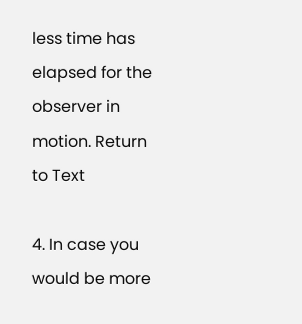less time has elapsed for the observer in motion. Return to Text

4. In case you would be more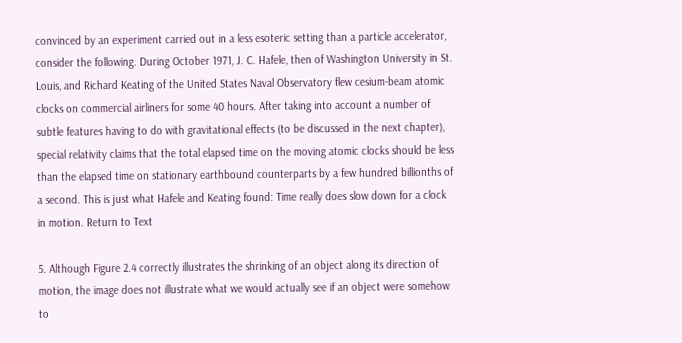convinced by an experiment carried out in a less esoteric setting than a particle accelerator, consider the following. During October 1971, J. C. Hafele, then of Washington University in St. Louis, and Richard Keating of the United States Naval Observatory flew cesium-beam atomic clocks on commercial airliners for some 40 hours. After taking into account a number of subtle features having to do with gravitational effects (to be discussed in the next chapter), special relativity claims that the total elapsed time on the moving atomic clocks should be less than the elapsed time on stationary earthbound counterparts by a few hundred billionths of a second. This is just what Hafele and Keating found: Time really does slow down for a clock in motion. Return to Text

5. Although Figure 2.4 correctly illustrates the shrinking of an object along its direction of motion, the image does not illustrate what we would actually see if an object were somehow to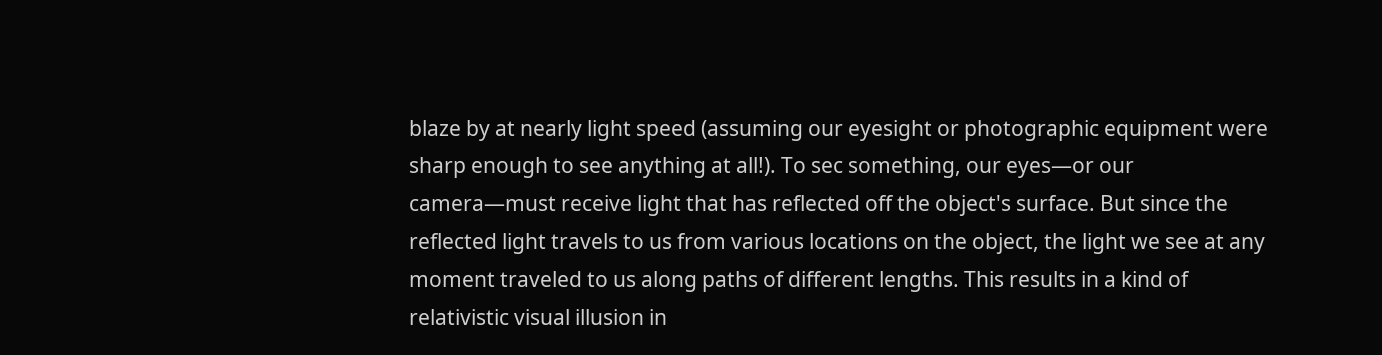blaze by at nearly light speed (assuming our eyesight or photographic equipment were sharp enough to see anything at all!). To sec something, our eyes—or our camera—must receive light that has reflected off the object's surface. But since the reflected light travels to us from various locations on the object, the light we see at any moment traveled to us along paths of different lengths. This results in a kind of relativistic visual illusion in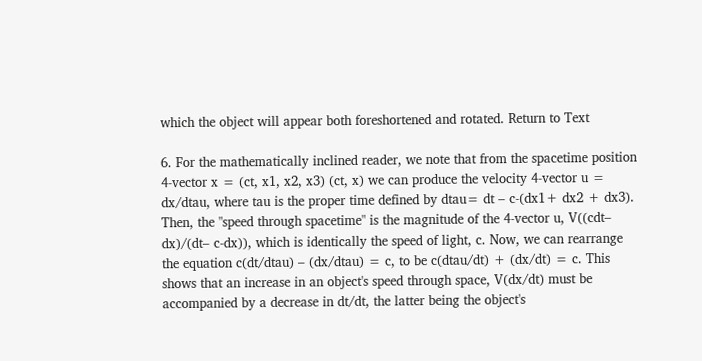which the object will appear both foreshortened and rotated. Return to Text

6. For the mathematically inclined reader, we note that from the spacetime position 4-vector x = (ct, x1, x2, x3) (ct, x) we can produce the velocity 4-vector u = dx/dtau, where tau is the proper time defined by dtau= dt – c-(dx1+ dx2 + dx3). Then, the "speed through spacetime" is the magnitude of the 4-vector u, V((cdt– dx)/(dt– c-dx)), which is identically the speed of light, c. Now, we can rearrange the equation c(dt/dtau) – (dx/dtau) = c, to be c(dtau/dt) + (dx/dt) = c. This shows that an increase in an object's speed through space, V(dx/dt) must be accompanied by a decrease in dt/dt, the latter being the object's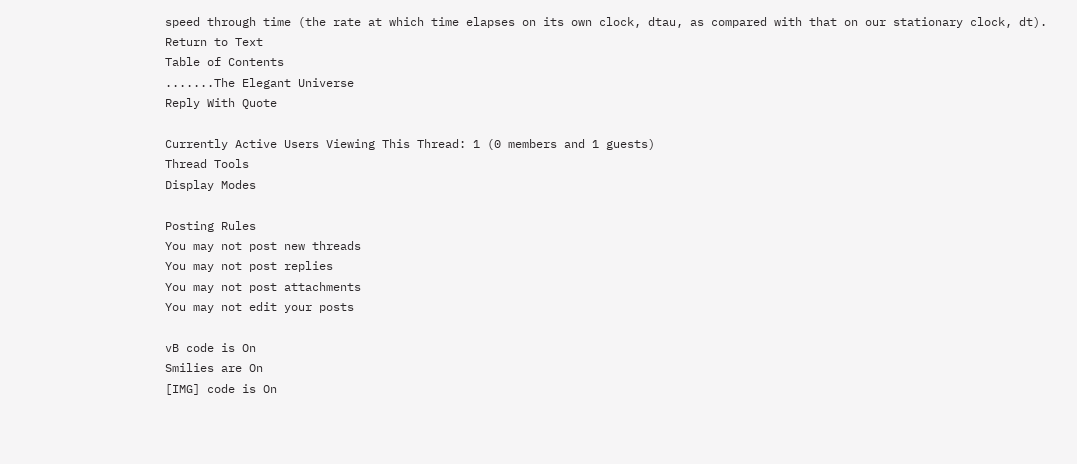speed through time (the rate at which time elapses on its own clock, dtau, as compared with that on our stationary clock, dt). Return to Text
Table of Contents
.......The Elegant Universe
Reply With Quote

Currently Active Users Viewing This Thread: 1 (0 members and 1 guests)
Thread Tools
Display Modes

Posting Rules
You may not post new threads
You may not post replies
You may not post attachments
You may not edit your posts

vB code is On
Smilies are On
[IMG] code is On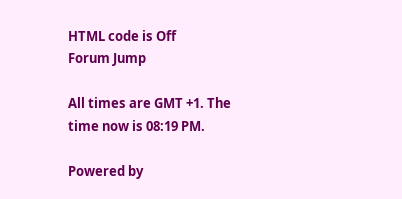HTML code is Off
Forum Jump

All times are GMT +1. The time now is 08:19 PM.

Powered by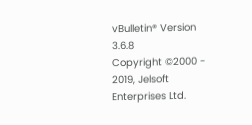vBulletin® Version 3.6.8
Copyright ©2000 - 2019, Jelsoft Enterprises Ltd.